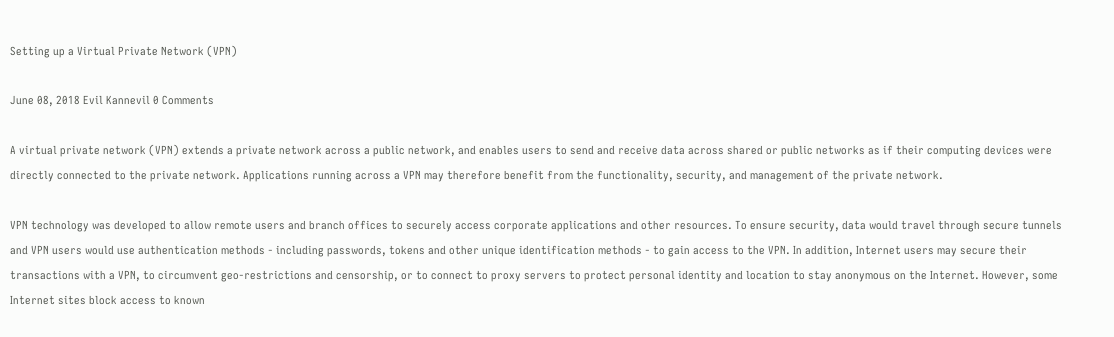Setting up a Virtual Private Network (VPN)

June 08, 2018 Evil Kannevil 0 Comments

A virtual private network (VPN) extends a private network across a public network, and enables users to send and receive data across shared or public networks as if their computing devices were directly connected to the private network. Applications running across a VPN may therefore benefit from the functionality, security, and management of the private network.

VPN technology was developed to allow remote users and branch offices to securely access corporate applications and other resources. To ensure security, data would travel through secure tunnels and VPN users would use authentication methods - including passwords, tokens and other unique identification methods - to gain access to the VPN. In addition, Internet users may secure their transactions with a VPN, to circumvent geo-restrictions and censorship, or to connect to proxy servers to protect personal identity and location to stay anonymous on the Internet. However, some Internet sites block access to known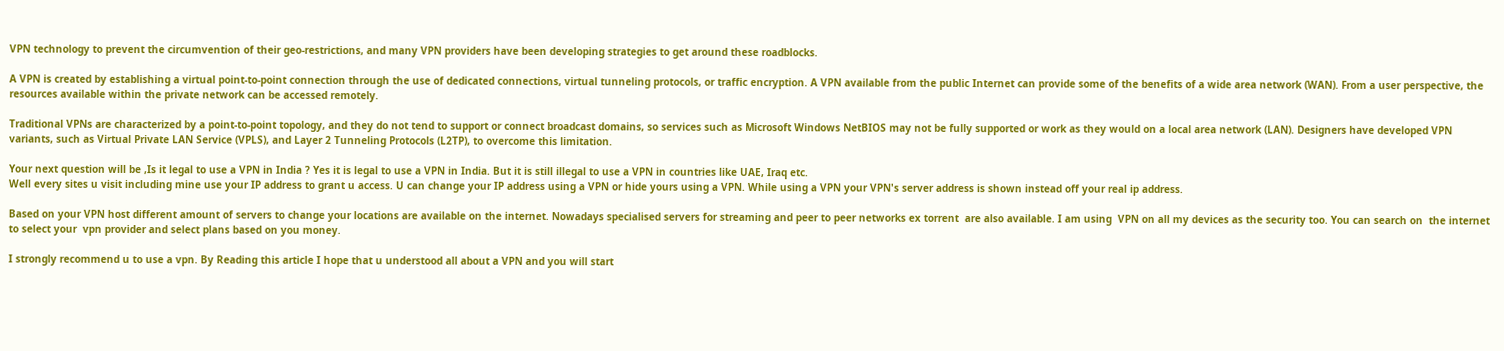VPN technology to prevent the circumvention of their geo-restrictions, and many VPN providers have been developing strategies to get around these roadblocks.

A VPN is created by establishing a virtual point-to-point connection through the use of dedicated connections, virtual tunneling protocols, or traffic encryption. A VPN available from the public Internet can provide some of the benefits of a wide area network (WAN). From a user perspective, the resources available within the private network can be accessed remotely.

Traditional VPNs are characterized by a point-to-point topology, and they do not tend to support or connect broadcast domains, so services such as Microsoft Windows NetBIOS may not be fully supported or work as they would on a local area network (LAN). Designers have developed VPN variants, such as Virtual Private LAN Service (VPLS), and Layer 2 Tunneling Protocols (L2TP), to overcome this limitation.

Your next question will be ,Is it legal to use a VPN in India ? Yes it is legal to use a VPN in India. But it is still illegal to use a VPN in countries like UAE, Iraq etc.
Well every sites u visit including mine use your IP address to grant u access. U can change your IP address using a VPN or hide yours using a VPN. While using a VPN your VPN's server address is shown instead off your real ip address.

Based on your VPN host different amount of servers to change your locations are available on the internet. Nowadays specialised servers for streaming and peer to peer networks ex torrent  are also available. I am using  VPN on all my devices as the security too. You can search on  the internet to select your  vpn provider and select plans based on you money.

I strongly recommend u to use a vpn. By Reading this article I hope that u understood all about a VPN and you will start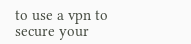to use a vpn to secure your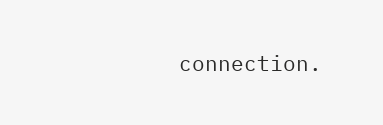connection.